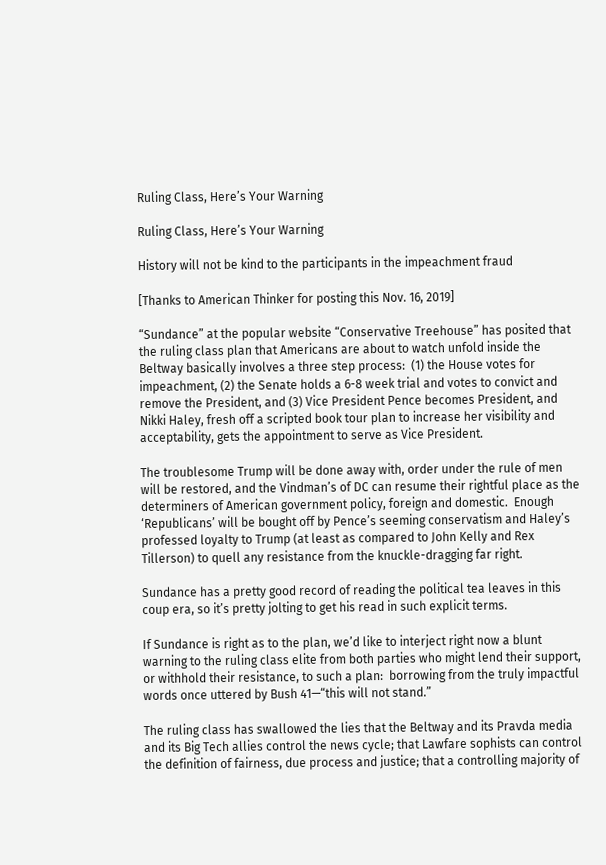Ruling Class, Here’s Your Warning

Ruling Class, Here’s Your Warning

History will not be kind to the participants in the impeachment fraud

[Thanks to American Thinker for posting this Nov. 16, 2019]

“Sundance” at the popular website “Conservative Treehouse” has posited that the ruling class plan that Americans are about to watch unfold inside the Beltway basically involves a three step process:  (1) the House votes for impeachment, (2) the Senate holds a 6-8 week trial and votes to convict and remove the President, and (3) Vice President Pence becomes President, and Nikki Haley, fresh off a scripted book tour plan to increase her visibility and acceptability, gets the appointment to serve as Vice President.

The troublesome Trump will be done away with, order under the rule of men will be restored, and the Vindman’s of DC can resume their rightful place as the determiners of American government policy, foreign and domestic.  Enough ‘Republicans’ will be bought off by Pence’s seeming conservatism and Haley’s professed loyalty to Trump (at least as compared to John Kelly and Rex Tillerson) to quell any resistance from the knuckle-dragging far right.

Sundance has a pretty good record of reading the political tea leaves in this coup era, so it’s pretty jolting to get his read in such explicit terms.

If Sundance is right as to the plan, we’d like to interject right now a blunt warning to the ruling class elite from both parties who might lend their support, or withhold their resistance, to such a plan:  borrowing from the truly impactful words once uttered by Bush 41—“this will not stand.”

The ruling class has swallowed the lies that the Beltway and its Pravda media and its Big Tech allies control the news cycle; that Lawfare sophists can control the definition of fairness, due process and justice; that a controlling majority of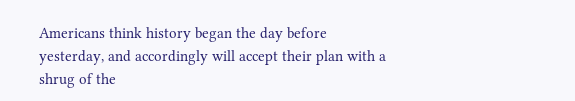Americans think history began the day before yesterday, and accordingly will accept their plan with a shrug of the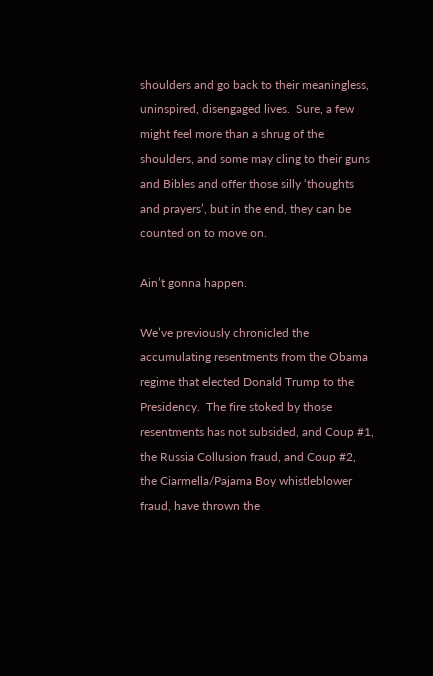shoulders and go back to their meaningless, uninspired, disengaged lives.  Sure, a few might feel more than a shrug of the shoulders, and some may cling to their guns and Bibles and offer those silly ‘thoughts and prayers’, but in the end, they can be counted on to move on.

Ain’t gonna happen.

We’ve previously chronicled the accumulating resentments from the Obama regime that elected Donald Trump to the Presidency.  The fire stoked by those resentments has not subsided, and Coup #1, the Russia Collusion fraud, and Coup #2, the Ciarmella/Pajama Boy whistleblower fraud, have thrown the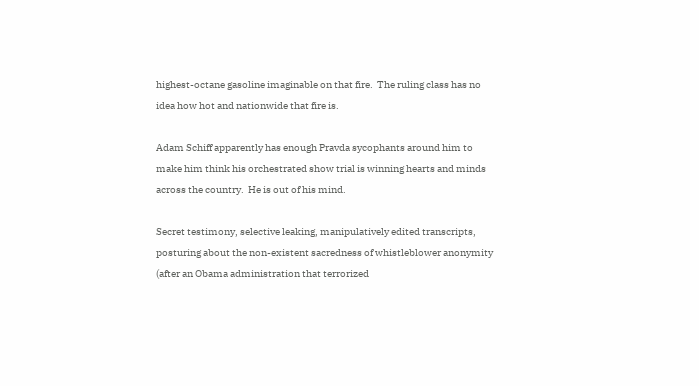highest-octane gasoline imaginable on that fire.  The ruling class has no idea how hot and nationwide that fire is.

Adam Schiff apparently has enough Pravda sycophants around him to make him think his orchestrated show trial is winning hearts and minds across the country.  He is out of his mind.

Secret testimony, selective leaking, manipulatively edited transcripts, posturing about the non-existent sacredness of whistleblower anonymity (after an Obama administration that terrorized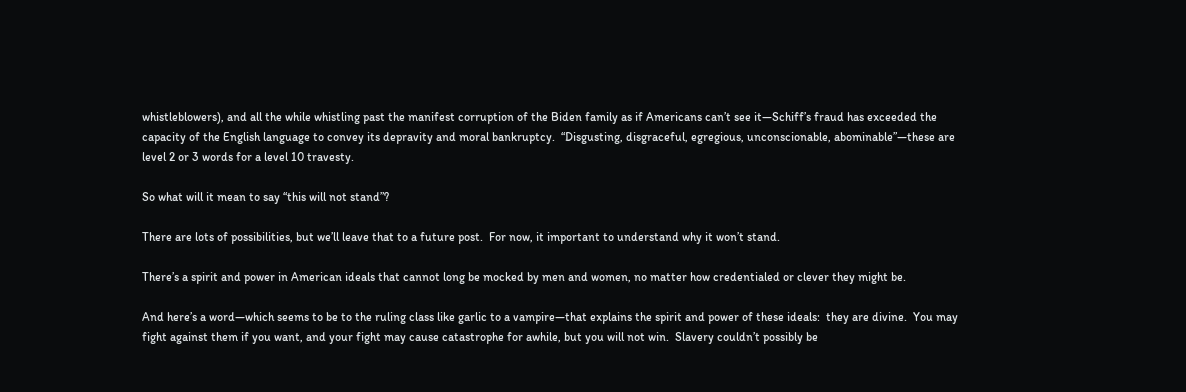whistleblowers), and all the while whistling past the manifest corruption of the Biden family as if Americans can’t see it—Schiff’s fraud has exceeded the capacity of the English language to convey its depravity and moral bankruptcy.  “Disgusting, disgraceful, egregious, unconscionable, abominable”—these are level 2 or 3 words for a level 10 travesty.

So what will it mean to say “this will not stand”?

There are lots of possibilities, but we’ll leave that to a future post.  For now, it important to understand why it won’t stand.

There’s a spirit and power in American ideals that cannot long be mocked by men and women, no matter how credentialed or clever they might be.

And here’s a word—which seems to be to the ruling class like garlic to a vampire—that explains the spirit and power of these ideals:  they are divine.  You may fight against them if you want, and your fight may cause catastrophe for awhile, but you will not win.  Slavery couldn’t possibly be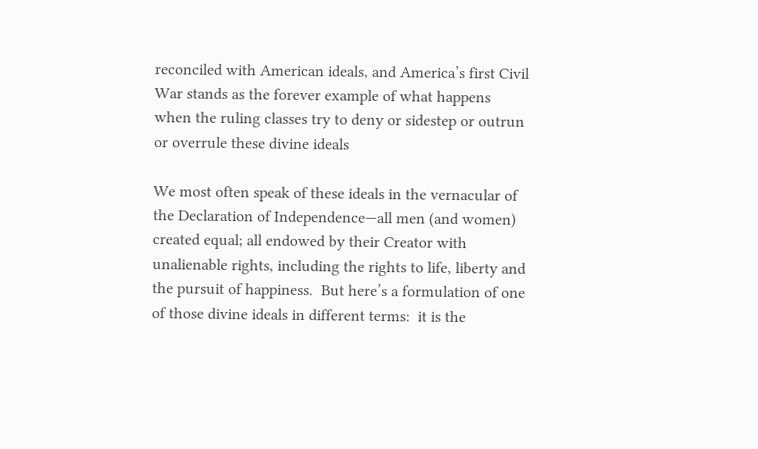reconciled with American ideals, and America’s first Civil War stands as the forever example of what happens when the ruling classes try to deny or sidestep or outrun or overrule these divine ideals

We most often speak of these ideals in the vernacular of the Declaration of Independence—all men (and women) created equal; all endowed by their Creator with unalienable rights, including the rights to life, liberty and the pursuit of happiness.  But here’s a formulation of one of those divine ideals in different terms:  it is the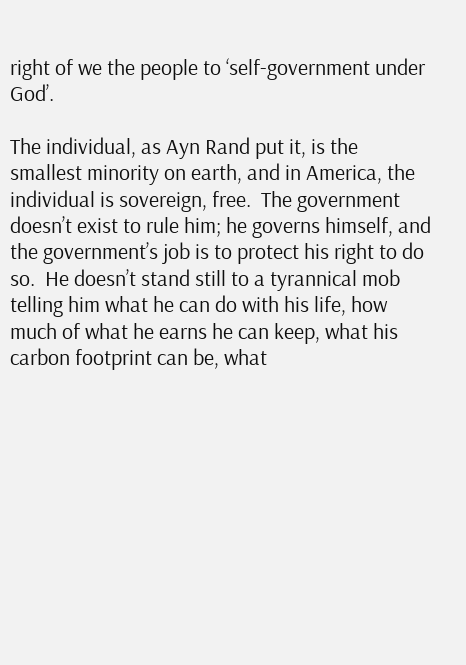right of we the people to ‘self-government under God’.

The individual, as Ayn Rand put it, is the smallest minority on earth, and in America, the individual is sovereign, free.  The government doesn’t exist to rule him; he governs himself, and the government’s job is to protect his right to do so.  He doesn’t stand still to a tyrannical mob telling him what he can do with his life, how much of what he earns he can keep, what his carbon footprint can be, what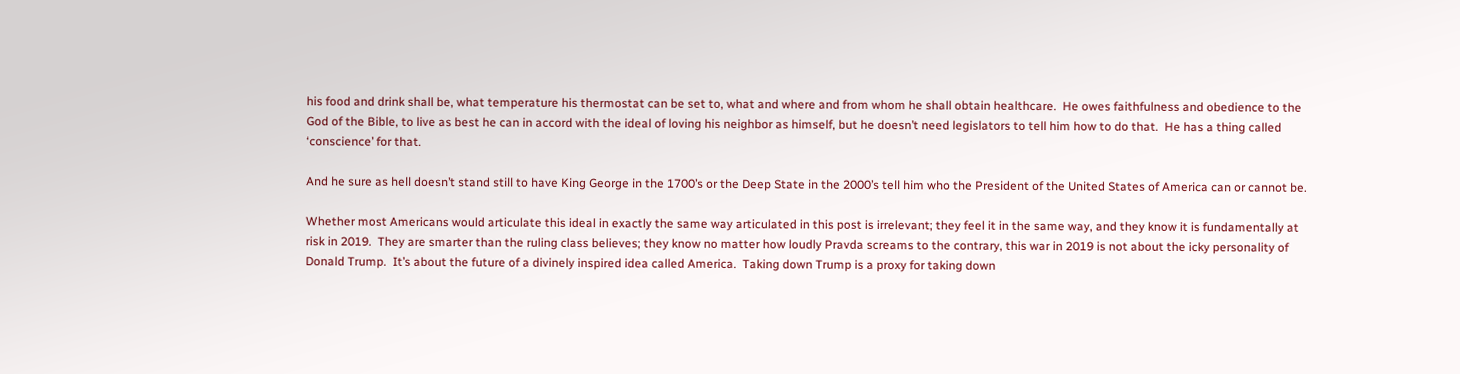his food and drink shall be, what temperature his thermostat can be set to, what and where and from whom he shall obtain healthcare.  He owes faithfulness and obedience to the God of the Bible, to live as best he can in accord with the ideal of loving his neighbor as himself, but he doesn’t need legislators to tell him how to do that.  He has a thing called ‘conscience’ for that.

And he sure as hell doesn’t stand still to have King George in the 1700’s or the Deep State in the 2000’s tell him who the President of the United States of America can or cannot be.

Whether most Americans would articulate this ideal in exactly the same way articulated in this post is irrelevant; they feel it in the same way, and they know it is fundamentally at risk in 2019.  They are smarter than the ruling class believes; they know no matter how loudly Pravda screams to the contrary, this war in 2019 is not about the icky personality of Donald Trump.  It’s about the future of a divinely inspired idea called America.  Taking down Trump is a proxy for taking down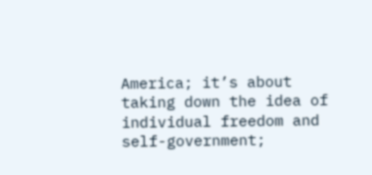America; it’s about taking down the idea of individual freedom and self-government;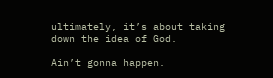ultimately, it’s about taking down the idea of God.

Ain’t gonna happen.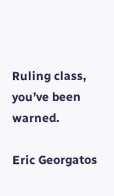Ruling class, you’ve been warned.

Eric Georgatos